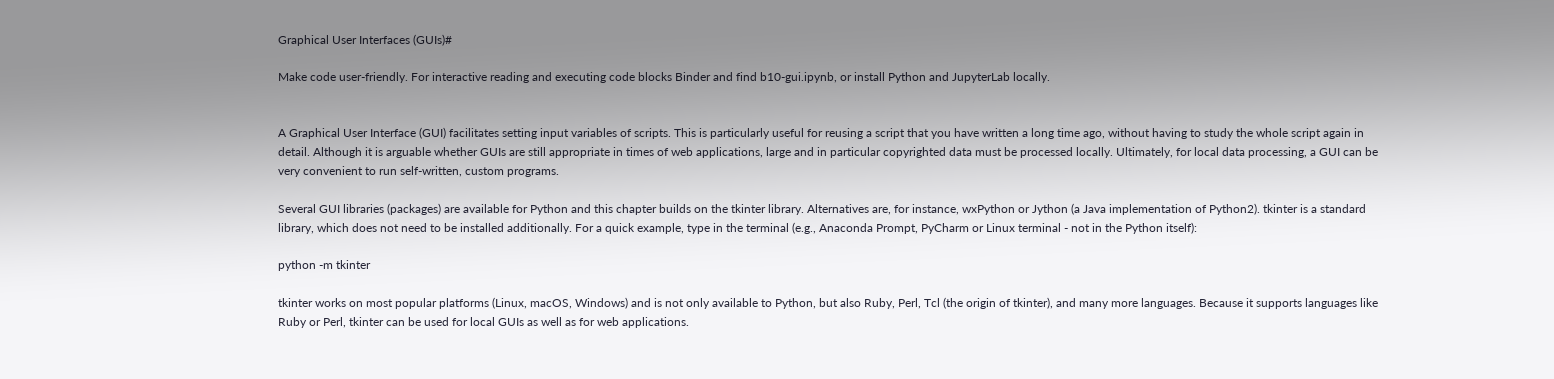Graphical User Interfaces (GUIs)#

Make code user-friendly. For interactive reading and executing code blocks Binder and find b10-gui.ipynb, or install Python and JupyterLab locally.


A Graphical User Interface (GUI) facilitates setting input variables of scripts. This is particularly useful for reusing a script that you have written a long time ago, without having to study the whole script again in detail. Although it is arguable whether GUIs are still appropriate in times of web applications, large and in particular copyrighted data must be processed locally. Ultimately, for local data processing, a GUI can be very convenient to run self-written, custom programs.

Several GUI libraries (packages) are available for Python and this chapter builds on the tkinter library. Alternatives are, for instance, wxPython or Jython (a Java implementation of Python2). tkinter is a standard library, which does not need to be installed additionally. For a quick example, type in the terminal (e.g., Anaconda Prompt, PyCharm or Linux terminal - not in the Python itself):

python -m tkinter

tkinter works on most popular platforms (Linux, macOS, Windows) and is not only available to Python, but also Ruby, Perl, Tcl (the origin of tkinter), and many more languages. Because it supports languages like Ruby or Perl, tkinter can be used for local GUIs as well as for web applications.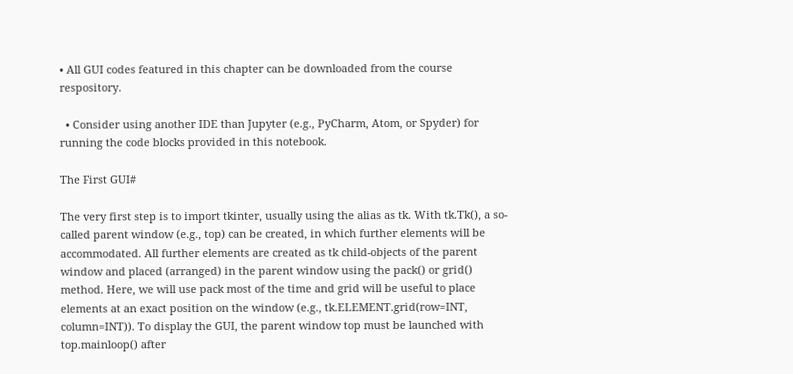• All GUI codes featured in this chapter can be downloaded from the course respository.

  • Consider using another IDE than Jupyter (e.g., PyCharm, Atom, or Spyder) for running the code blocks provided in this notebook.

The First GUI#

The very first step is to import tkinter, usually using the alias as tk. With tk.Tk(), a so-called parent window (e.g., top) can be created, in which further elements will be accommodated. All further elements are created as tk child-objects of the parent window and placed (arranged) in the parent window using the pack() or grid() method. Here, we will use pack most of the time and grid will be useful to place elements at an exact position on the window (e.g., tk.ELEMENT.grid(row=INT, column=INT)). To display the GUI, the parent window top must be launched with top.mainloop() after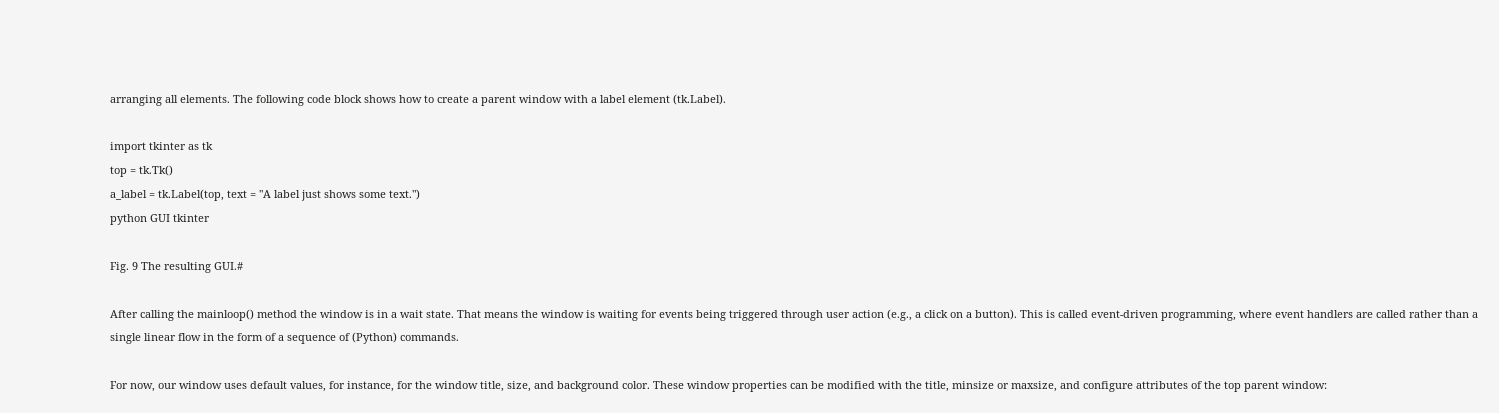arranging all elements. The following code block shows how to create a parent window with a label element (tk.Label).

import tkinter as tk
top = tk.Tk()
a_label = tk.Label(top, text = "A label just shows some text.")
python GUI tkinter

Fig. 9 The resulting GUI.#

After calling the mainloop() method the window is in a wait state. That means the window is waiting for events being triggered through user action (e.g., a click on a button). This is called event-driven programming, where event handlers are called rather than a single linear flow in the form of a sequence of (Python) commands.

For now, our window uses default values, for instance, for the window title, size, and background color. These window properties can be modified with the title, minsize or maxsize, and configure attributes of the top parent window: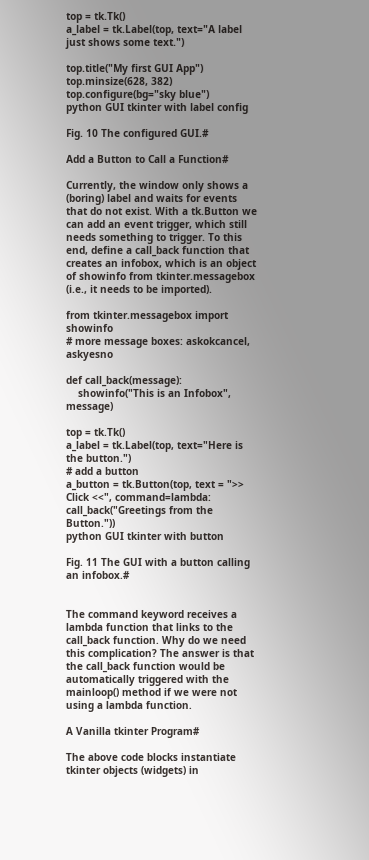top = tk.Tk()
a_label = tk.Label(top, text="A label just shows some text.")

top.title("My first GUI App")
top.minsize(628, 382)
top.configure(bg="sky blue")
python GUI tkinter with label config

Fig. 10 The configured GUI.#

Add a Button to Call a Function#

Currently, the window only shows a (boring) label and waits for events that do not exist. With a tk.Button we can add an event trigger, which still needs something to trigger. To this end, define a call_back function that creates an infobox, which is an object of showinfo from tkinter.messagebox (i.e., it needs to be imported).

from tkinter.messagebox import showinfo
# more message boxes: askokcancel, askyesno

def call_back(message):
    showinfo("This is an Infobox", message)

top = tk.Tk()
a_label = tk.Label(top, text="Here is the button.")
# add a button
a_button = tk.Button(top, text = ">> Click <<", command=lambda: call_back("Greetings from the Button."))
python GUI tkinter with button

Fig. 11 The GUI with a button calling an infobox.#


The command keyword receives a lambda function that links to the call_back function. Why do we need this complication? The answer is that the call_back function would be automatically triggered with the mainloop() method if we were not using a lambda function.

A Vanilla tkinter Program#

The above code blocks instantiate tkinter objects (widgets) in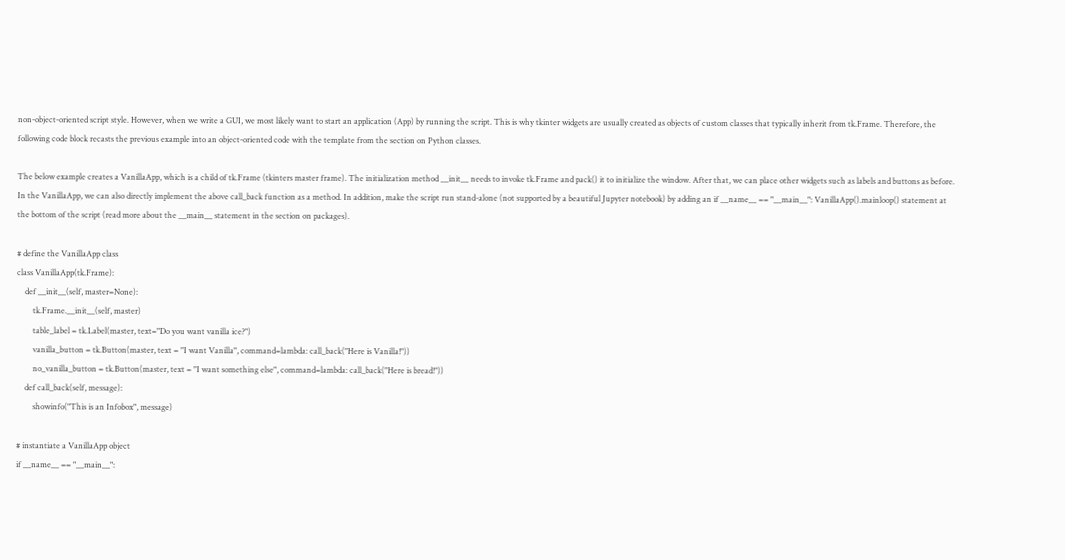non-object-oriented script style. However, when we write a GUI, we most likely want to start an application (App) by running the script. This is why tkinter widgets are usually created as objects of custom classes that typically inherit from tk.Frame. Therefore, the following code block recasts the previous example into an object-oriented code with the template from the section on Python classes.

The below example creates a VanillaApp, which is a child of tk.Frame (tkinters master frame). The initialization method __init__ needs to invoke tk.Frame and pack() it to initialize the window. After that, we can place other widgets such as labels and buttons as before. In the VanillaApp, we can also directly implement the above call_back function as a method. In addition, make the script run stand-alone (not supported by a beautiful Jupyter notebook) by adding an if __name__ == "__main__": VanillaApp().mainloop() statement at the bottom of the script (read more about the __main__ statement in the section on packages).

# define the VanillaApp class
class VanillaApp(tk.Frame):
    def __init__(self, master=None):
        tk.Frame.__init__(self, master)
        table_label = tk.Label(master, text="Do you want vanilla ice?")
        vanilla_button = tk.Button(master, text = "I want Vanilla", command=lambda: call_back("Here is Vanilla!"))
        no_vanilla_button = tk.Button(master, text = "I want something else", command=lambda: call_back("Here is bread!"))
    def call_back(self, message):
        showinfo("This is an Infobox", message)

# instantiate a VanillaApp object
if __name__ == "__main__":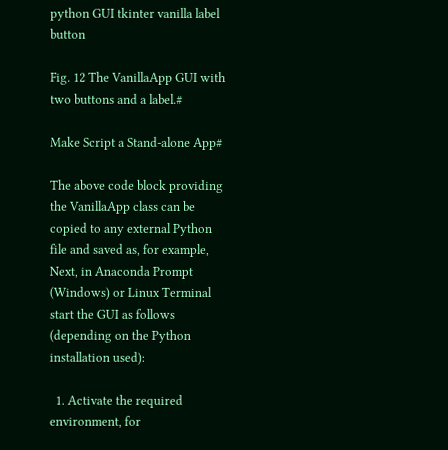python GUI tkinter vanilla label button

Fig. 12 The VanillaApp GUI with two buttons and a label.#

Make Script a Stand-alone App#

The above code block providing the VanillaApp class can be copied to any external Python file and saved as, for example, Next, in Anaconda Prompt (Windows) or Linux Terminal start the GUI as follows (depending on the Python installation used):

  1. Activate the required environment, for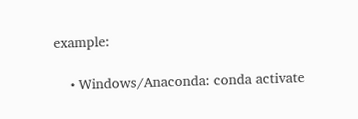example:

    • Windows/Anaconda: conda activate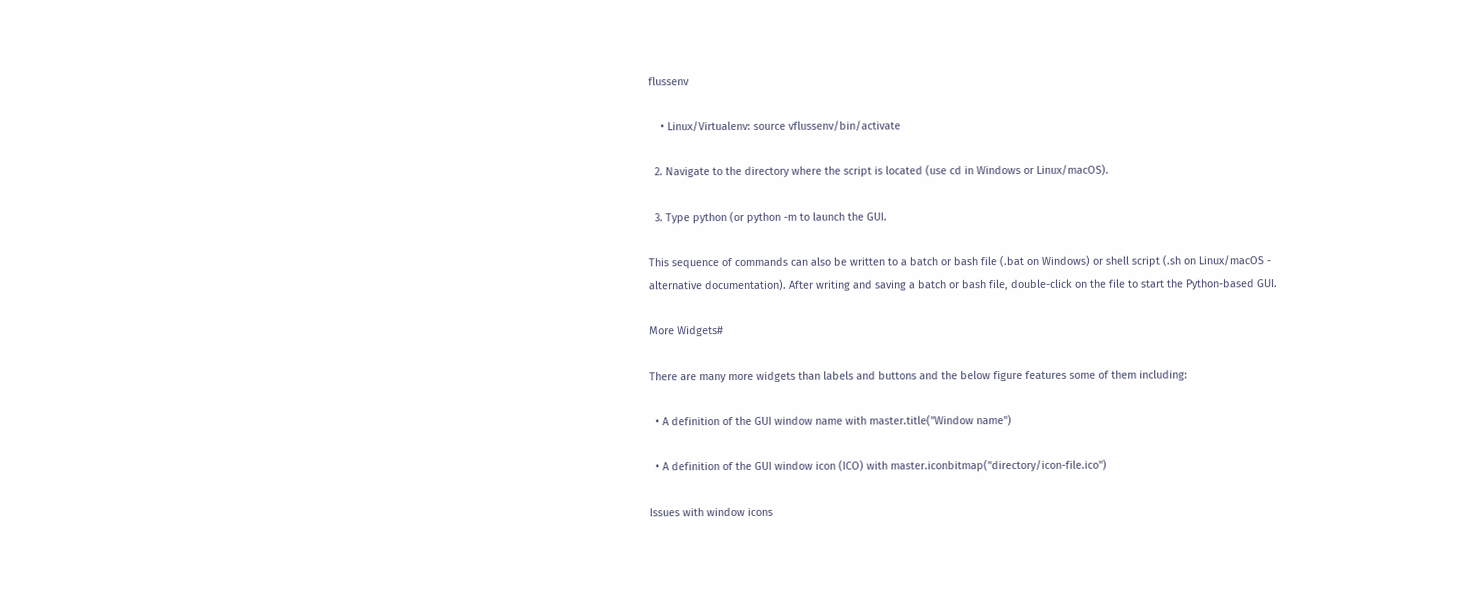flussenv

    • Linux/Virtualenv: source vflussenv/bin/activate

  2. Navigate to the directory where the script is located (use cd in Windows or Linux/macOS).

  3. Type python (or python -m to launch the GUI.

This sequence of commands can also be written to a batch or bash file (.bat on Windows) or shell script (.sh on Linux/macOS - alternative documentation). After writing and saving a batch or bash file, double-click on the file to start the Python-based GUI.

More Widgets#

There are many more widgets than labels and buttons and the below figure features some of them including:

  • A definition of the GUI window name with master.title("Window name")

  • A definition of the GUI window icon (ICO) with master.iconbitmap("directory/icon-file.ico")

Issues with window icons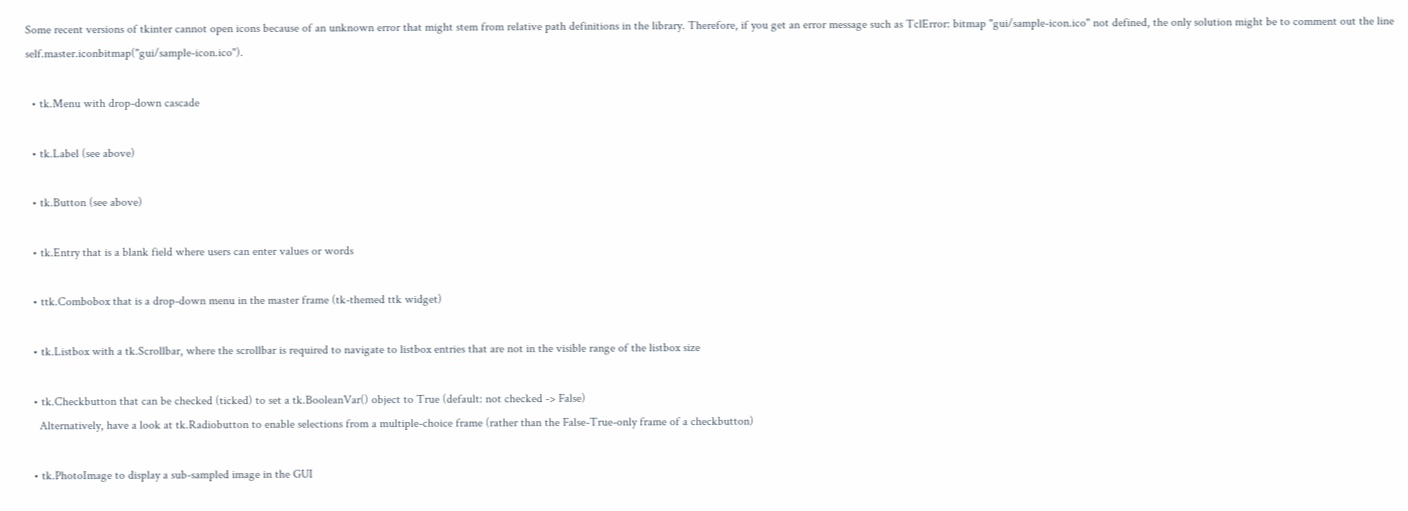Some recent versions of tkinter cannot open icons because of an unknown error that might stem from relative path definitions in the library. Therefore, if you get an error message such as TclError: bitmap "gui/sample-icon.ico" not defined, the only solution might be to comment out the line self.master.iconbitmap("gui/sample-icon.ico").

  • tk.Menu with drop-down cascade

  • tk.Label (see above)

  • tk.Button (see above)

  • tk.Entry that is a blank field where users can enter values or words

  • ttk.Combobox that is a drop-down menu in the master frame (tk-themed ttk widget)

  • tk.Listbox with a tk.Scrollbar, where the scrollbar is required to navigate to listbox entries that are not in the visible range of the listbox size

  • tk.Checkbutton that can be checked (ticked) to set a tk.BooleanVar() object to True (default: not checked -> False)
    Alternatively, have a look at tk.Radiobutton to enable selections from a multiple-choice frame (rather than the False-True-only frame of a checkbutton)

  • tk.PhotoImage to display a sub-sampled image in the GUI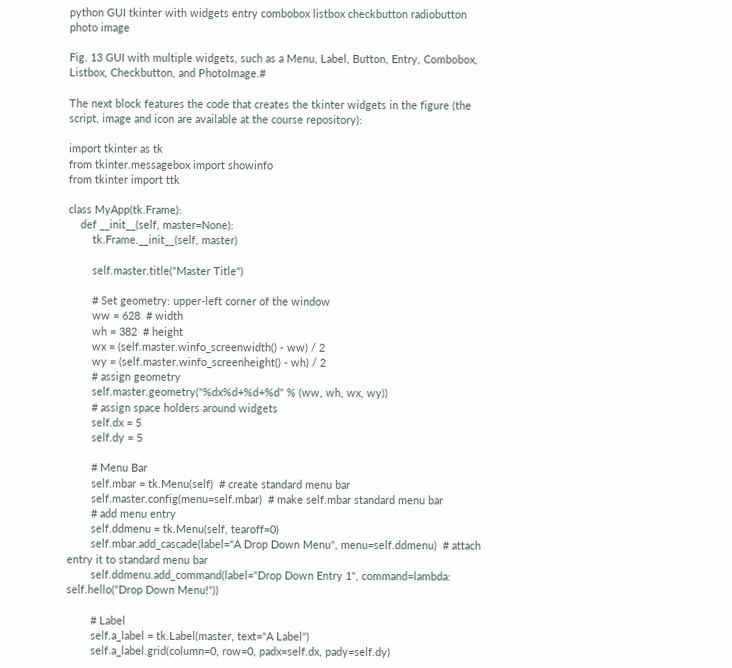python GUI tkinter with widgets entry combobox listbox checkbutton radiobutton photo image

Fig. 13 GUI with multiple widgets, such as a Menu, Label, Button, Entry, Combobox, Listbox, Checkbutton, and PhotoImage.#

The next block features the code that creates the tkinter widgets in the figure (the script, image and icon are available at the course repository):

import tkinter as tk
from tkinter.messagebox import showinfo
from tkinter import ttk

class MyApp(tk.Frame):
    def __init__(self, master=None):
        tk.Frame.__init__(self, master)

        self.master.title("Master Title")

        # Set geometry: upper-left corner of the window
        ww = 628  # width
        wh = 382  # height
        wx = (self.master.winfo_screenwidth() - ww) / 2
        wy = (self.master.winfo_screenheight() - wh) / 2
        # assign geometry
        self.master.geometry("%dx%d+%d+%d" % (ww, wh, wx, wy))
        # assign space holders around widgets
        self.dx = 5
        self.dy = 5

        # Menu Bar
        self.mbar = tk.Menu(self)  # create standard menu bar
        self.master.config(menu=self.mbar)  # make self.mbar standard menu bar
        # add menu entry
        self.ddmenu = tk.Menu(self, tearoff=0)
        self.mbar.add_cascade(label="A Drop Down Menu", menu=self.ddmenu)  # attach entry it to standard menu bar
        self.ddmenu.add_command(label="Drop Down Entry 1", command=lambda: self.hello("Drop Down Menu!"))

        # Label
        self.a_label = tk.Label(master, text="A Label")
        self.a_label.grid(column=0, row=0, padx=self.dx, pady=self.dy)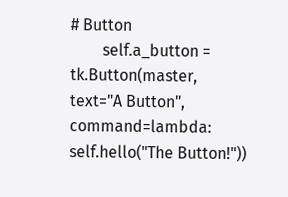# Button
        self.a_button = tk.Button(master, text="A Button", command=lambda: self.hello("The Button!"))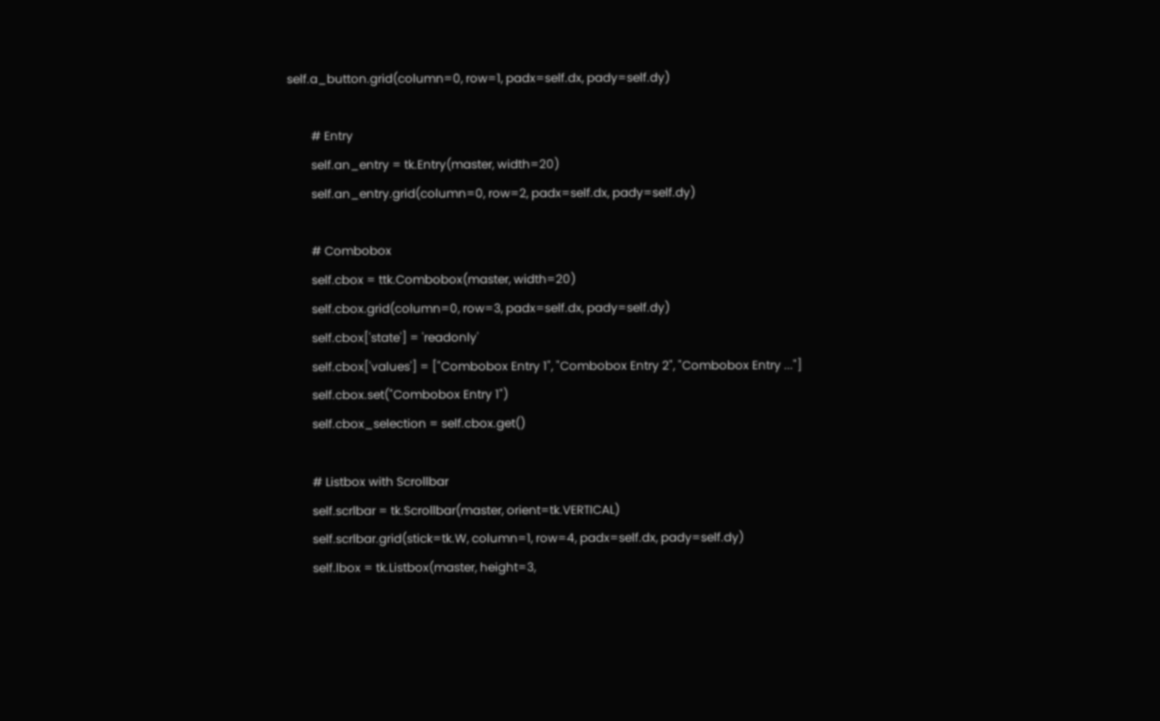self.a_button.grid(column=0, row=1, padx=self.dx, pady=self.dy)

        # Entry
        self.an_entry = tk.Entry(master, width=20)
        self.an_entry.grid(column=0, row=2, padx=self.dx, pady=self.dy)

        # Combobox
        self.cbox = ttk.Combobox(master, width=20)
        self.cbox.grid(column=0, row=3, padx=self.dx, pady=self.dy)
        self.cbox['state'] = 'readonly'
        self.cbox['values'] = ["Combobox Entry 1", "Combobox Entry 2", "Combobox Entry ..."]
        self.cbox.set("Combobox Entry 1")
        self.cbox_selection = self.cbox.get()

        # Listbox with Scrollbar
        self.scrlbar = tk.Scrollbar(master, orient=tk.VERTICAL)
        self.scrlbar.grid(stick=tk.W, column=1, row=4, padx=self.dx, pady=self.dy)
        self.lbox = tk.Listbox(master, height=3,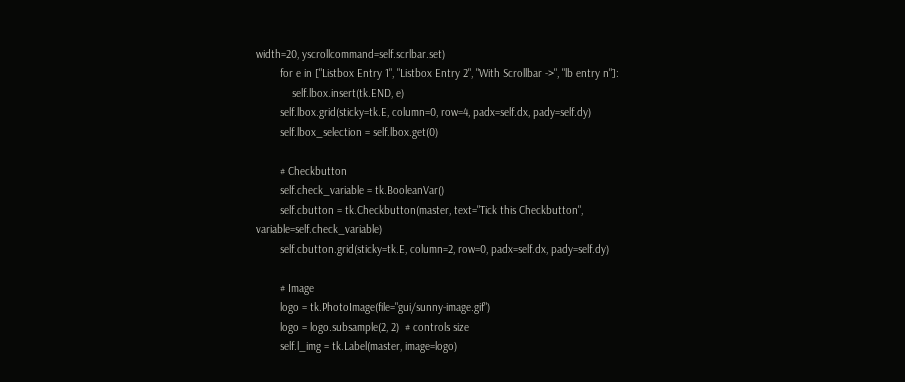width=20, yscrollcommand=self.scrlbar.set)
        for e in ["Listbox Entry 1", "Listbox Entry 2", "With Scrollbar ->", "lb entry n"]:
            self.lbox.insert(tk.END, e)
        self.lbox.grid(sticky=tk.E, column=0, row=4, padx=self.dx, pady=self.dy)
        self.lbox_selection = self.lbox.get(0)

        # Checkbutton
        self.check_variable = tk.BooleanVar()
        self.cbutton = tk.Checkbutton(master, text="Tick this Checkbutton", variable=self.check_variable)
        self.cbutton.grid(sticky=tk.E, column=2, row=0, padx=self.dx, pady=self.dy)

        # Image
        logo = tk.PhotoImage(file="gui/sunny-image.gif")
        logo = logo.subsample(2, 2)  # controls size
        self.l_img = tk.Label(master, image=logo)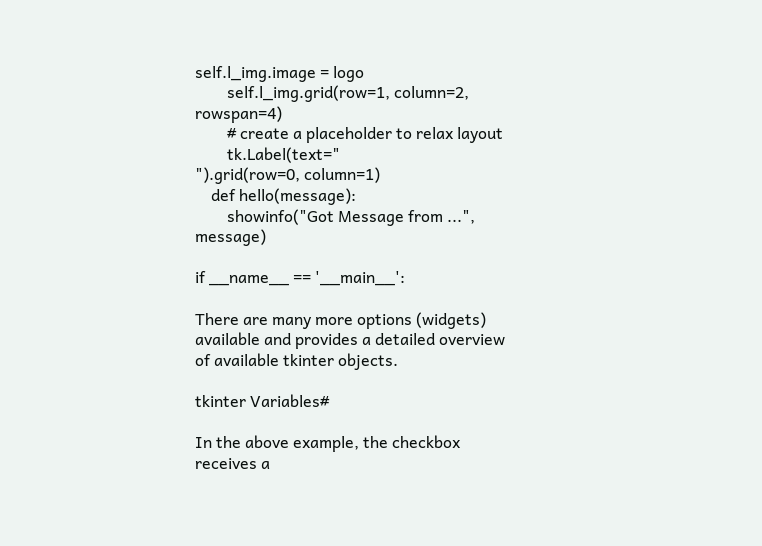self.l_img.image = logo
        self.l_img.grid(row=1, column=2, rowspan=4)
        # create a placeholder to relax layout
        tk.Label(text="                                                    ").grid(row=0, column=1)
    def hello(message):
        showinfo("Got Message from ...", message)

if __name__ == '__main__':

There are many more options (widgets) available and provides a detailed overview of available tkinter objects.

tkinter Variables#

In the above example, the checkbox receives a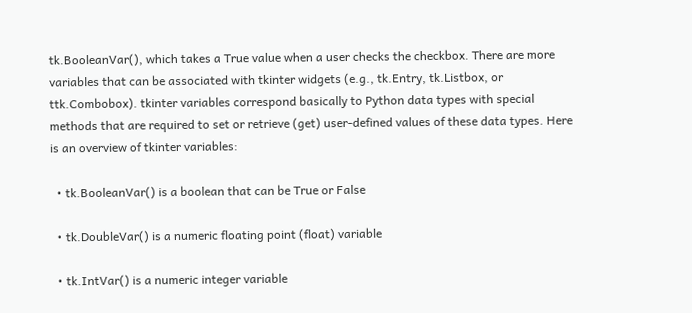tk.BooleanVar(), which takes a True value when a user checks the checkbox. There are more variables that can be associated with tkinter widgets (e.g., tk.Entry, tk.Listbox, or ttk.Combobox). tkinter variables correspond basically to Python data types with special methods that are required to set or retrieve (get) user-defined values of these data types. Here is an overview of tkinter variables:

  • tk.BooleanVar() is a boolean that can be True or False

  • tk.DoubleVar() is a numeric floating point (float) variable

  • tk.IntVar() is a numeric integer variable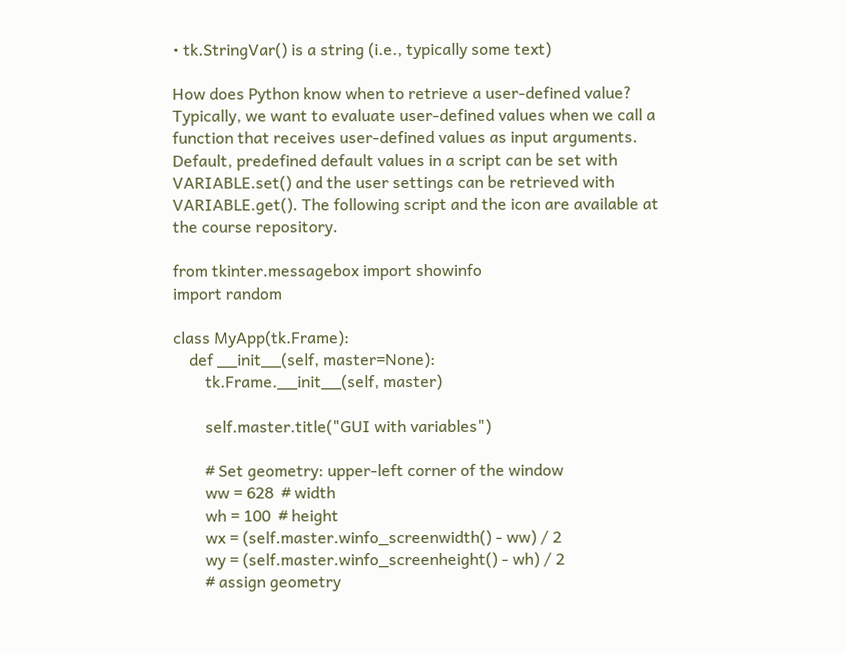• tk.StringVar() is a string (i.e., typically some text)

How does Python know when to retrieve a user-defined value? Typically, we want to evaluate user-defined values when we call a function that receives user-defined values as input arguments. Default, predefined default values in a script can be set with VARIABLE.set() and the user settings can be retrieved with VARIABLE.get(). The following script and the icon are available at the course repository.

from tkinter.messagebox import showinfo
import random

class MyApp(tk.Frame):
    def __init__(self, master=None):
        tk.Frame.__init__(self, master)

        self.master.title("GUI with variables")

        # Set geometry: upper-left corner of the window
        ww = 628  # width
        wh = 100  # height
        wx = (self.master.winfo_screenwidth() - ww) / 2
        wy = (self.master.winfo_screenheight() - wh) / 2
        # assign geometry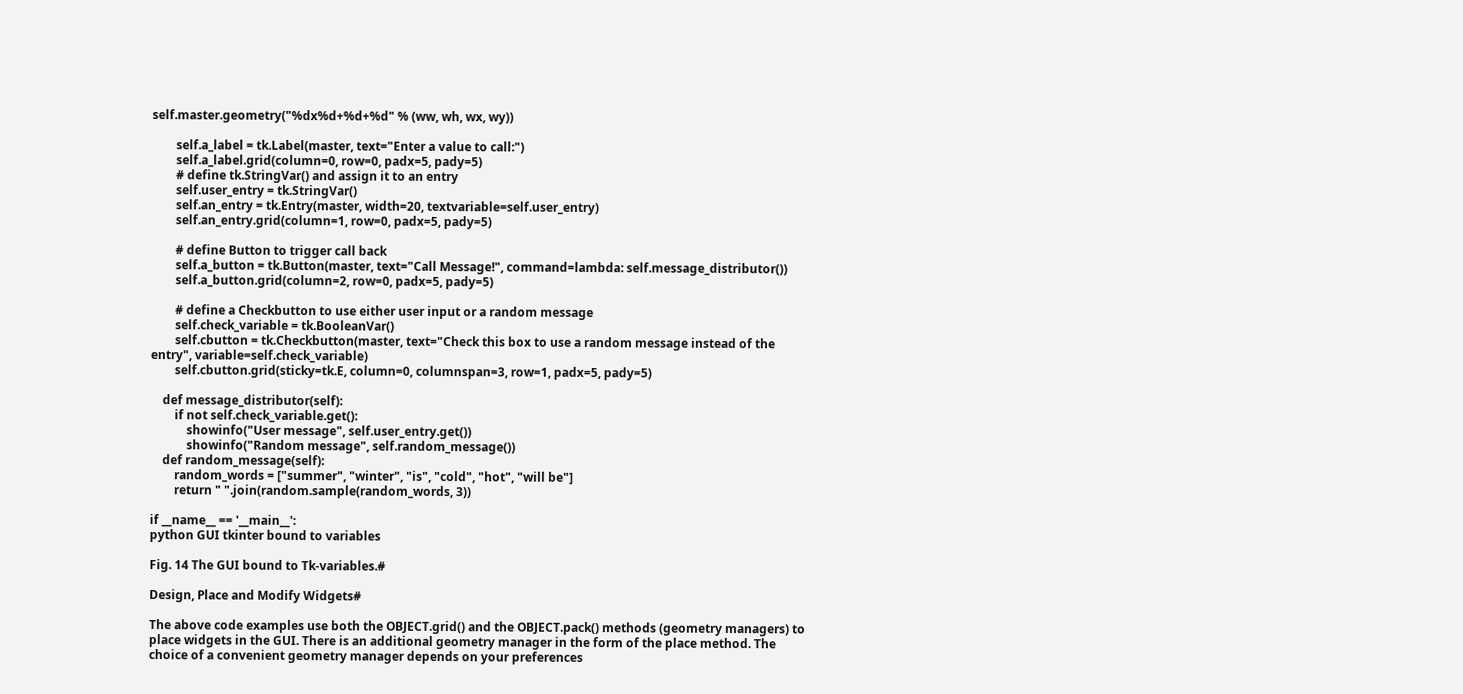self.master.geometry("%dx%d+%d+%d" % (ww, wh, wx, wy))

        self.a_label = tk.Label(master, text="Enter a value to call:")
        self.a_label.grid(column=0, row=0, padx=5, pady=5)
        # define tk.StringVar() and assign it to an entry
        self.user_entry = tk.StringVar()
        self.an_entry = tk.Entry(master, width=20, textvariable=self.user_entry)
        self.an_entry.grid(column=1, row=0, padx=5, pady=5)

        # define Button to trigger call back
        self.a_button = tk.Button(master, text="Call Message!", command=lambda: self.message_distributor())
        self.a_button.grid(column=2, row=0, padx=5, pady=5)

        # define a Checkbutton to use either user input or a random message
        self.check_variable = tk.BooleanVar()
        self.cbutton = tk.Checkbutton(master, text="Check this box to use a random message instead of the entry", variable=self.check_variable)
        self.cbutton.grid(sticky=tk.E, column=0, columnspan=3, row=1, padx=5, pady=5)

    def message_distributor(self):
        if not self.check_variable.get():
            showinfo("User message", self.user_entry.get())
            showinfo("Random message", self.random_message())
    def random_message(self):
        random_words = ["summer", "winter", "is", "cold", "hot", "will be"]
        return " ".join(random.sample(random_words, 3))

if __name__ == '__main__':
python GUI tkinter bound to variables

Fig. 14 The GUI bound to Tk-variables.#

Design, Place and Modify Widgets#

The above code examples use both the OBJECT.grid() and the OBJECT.pack() methods (geometry managers) to place widgets in the GUI. There is an additional geometry manager in the form of the place method. The choice of a convenient geometry manager depends on your preferences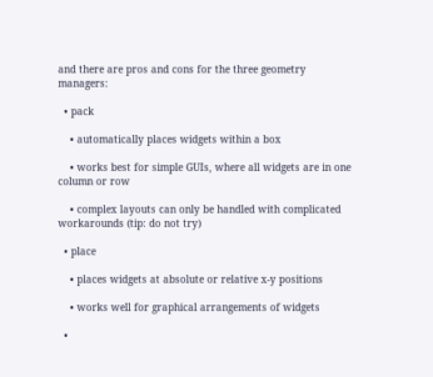and there are pros and cons for the three geometry managers:

  • pack

    • automatically places widgets within a box

    • works best for simple GUIs, where all widgets are in one column or row

    • complex layouts can only be handled with complicated workarounds (tip: do not try)

  • place

    • places widgets at absolute or relative x-y positions

    • works well for graphical arrangements of widgets

  •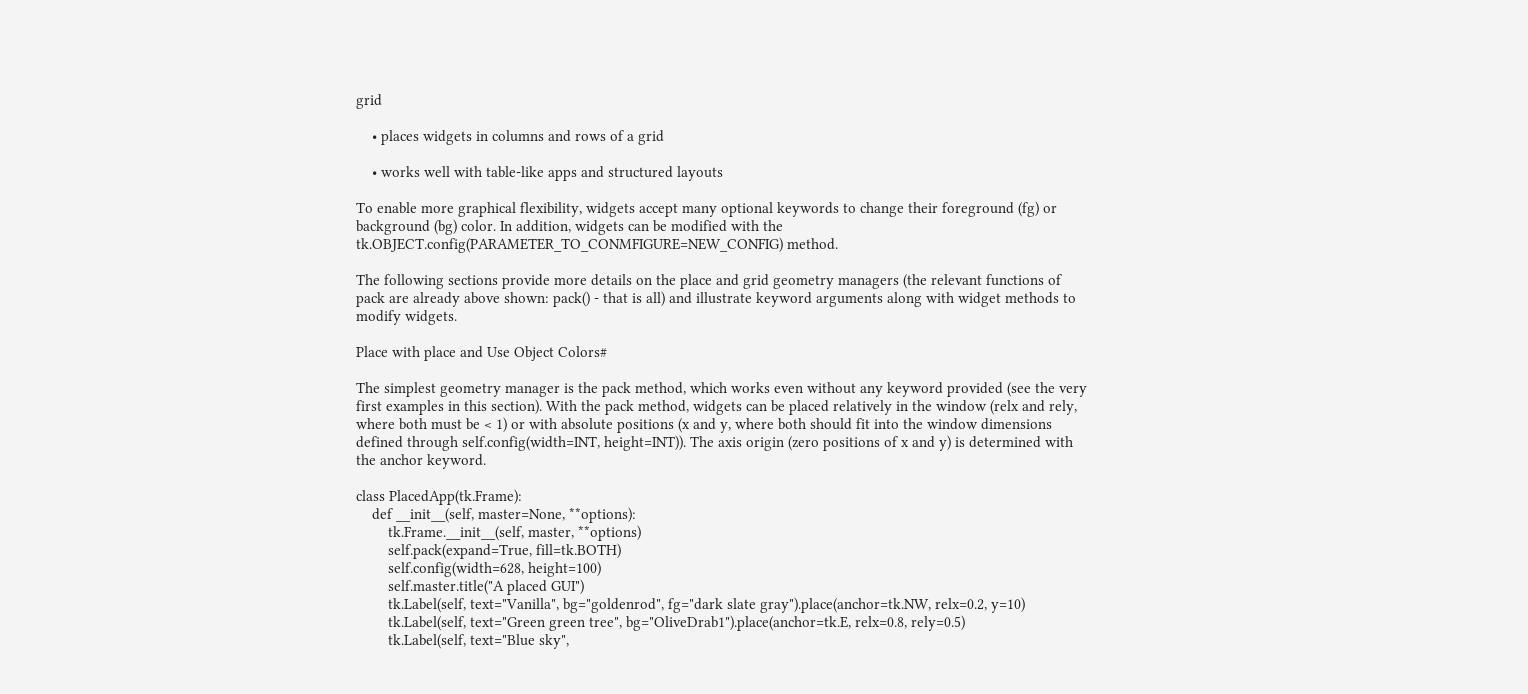grid

    • places widgets in columns and rows of a grid

    • works well with table-like apps and structured layouts

To enable more graphical flexibility, widgets accept many optional keywords to change their foreground (fg) or background (bg) color. In addition, widgets can be modified with the tk.OBJECT.config(PARAMETER_TO_CONMFIGURE=NEW_CONFIG) method.

The following sections provide more details on the place and grid geometry managers (the relevant functions of pack are already above shown: pack() - that is all) and illustrate keyword arguments along with widget methods to modify widgets.

Place with place and Use Object Colors#

The simplest geometry manager is the pack method, which works even without any keyword provided (see the very first examples in this section). With the pack method, widgets can be placed relatively in the window (relx and rely, where both must be < 1) or with absolute positions (x and y, where both should fit into the window dimensions defined through self.config(width=INT, height=INT)). The axis origin (zero positions of x and y) is determined with the anchor keyword.

class PlacedApp(tk.Frame):
    def __init__(self, master=None, **options):
        tk.Frame.__init__(self, master, **options)
        self.pack(expand=True, fill=tk.BOTH)
        self.config(width=628, height=100)
        self.master.title("A placed GUI")
        tk.Label(self, text="Vanilla", bg="goldenrod", fg="dark slate gray").place(anchor=tk.NW, relx=0.2, y=10)
        tk.Label(self, text="Green green tree", bg="OliveDrab1").place(anchor=tk.E, relx=0.8, rely=0.5)
        tk.Label(self, text="Blue sky",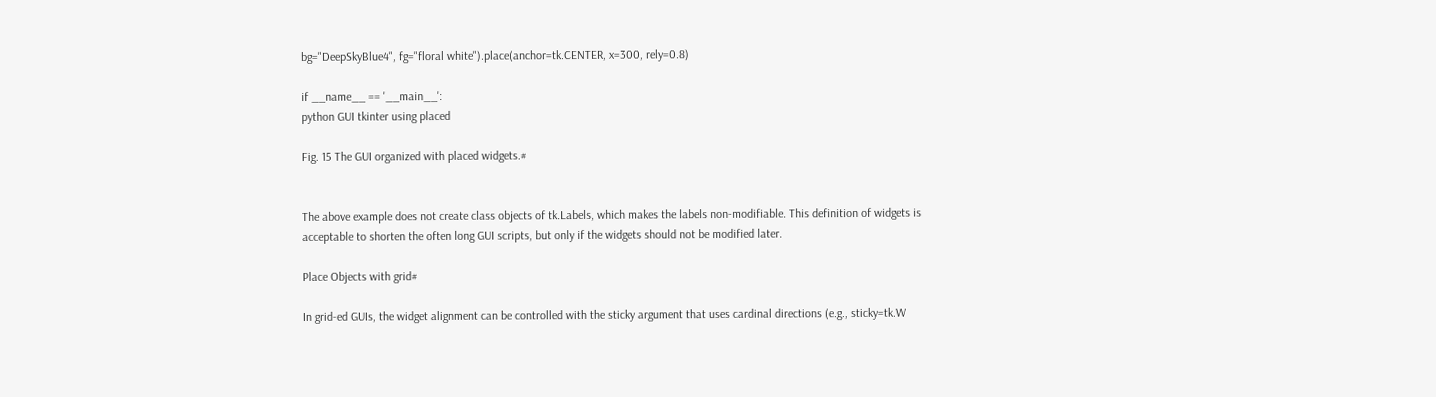bg="DeepSkyBlue4", fg="floral white").place(anchor=tk.CENTER, x=300, rely=0.8)

if __name__ == '__main__':
python GUI tkinter using placed

Fig. 15 The GUI organized with placed widgets.#


The above example does not create class objects of tk.Labels, which makes the labels non-modifiable. This definition of widgets is acceptable to shorten the often long GUI scripts, but only if the widgets should not be modified later.

Place Objects with grid#

In grid-ed GUIs, the widget alignment can be controlled with the sticky argument that uses cardinal directions (e.g., sticky=tk.W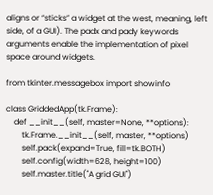aligns or “sticks” a widget at the west, meaning, left side, of a GUI). The padx and pady keywords arguments enable the implementation of pixel space around widgets.

from tkinter.messagebox import showinfo

class GriddedApp(tk.Frame):
    def __init__(self, master=None, **options):
        tk.Frame.__init__(self, master, **options)
        self.pack(expand=True, fill=tk.BOTH)
        self.config(width=628, height=100)
        self.master.title("A grid GUI")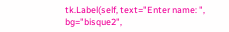tk.Label(self, text="Enter name: ", bg="bisque2",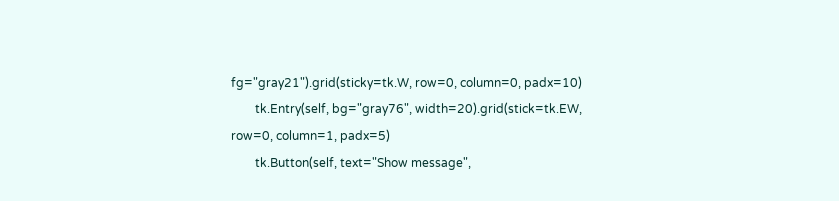fg="gray21").grid(sticky=tk.W, row=0, column=0, padx=10)
        tk.Entry(self, bg="gray76", width=20).grid(stick=tk.EW, row=0, column=1, padx=5)
        tk.Button(self, text="Show message",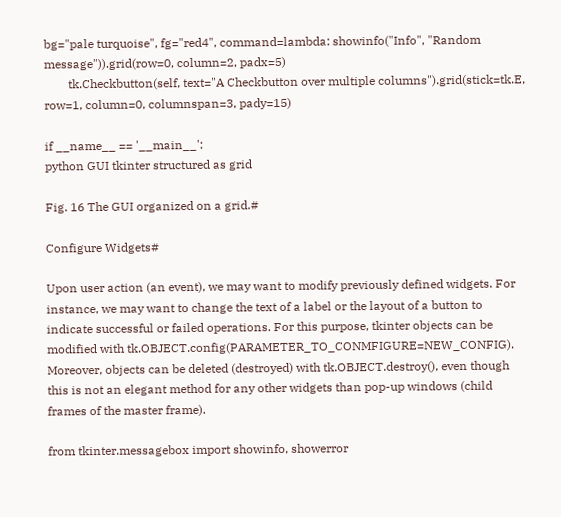bg="pale turquoise", fg="red4", command=lambda: showinfo("Info", "Random message")).grid(row=0, column=2, padx=5)
        tk.Checkbutton(self, text="A Checkbutton over multiple columns").grid(stick=tk.E, row=1, column=0, columnspan=3, pady=15)

if __name__ == '__main__':
python GUI tkinter structured as grid

Fig. 16 The GUI organized on a grid.#

Configure Widgets#

Upon user action (an event), we may want to modify previously defined widgets. For instance, we may want to change the text of a label or the layout of a button to indicate successful or failed operations. For this purpose, tkinter objects can be modified with tk.OBJECT.config(PARAMETER_TO_CONMFIGURE=NEW_CONFIG). Moreover, objects can be deleted (destroyed) with tk.OBJECT.destroy(), even though this is not an elegant method for any other widgets than pop-up windows (child frames of the master frame).

from tkinter.messagebox import showinfo, showerror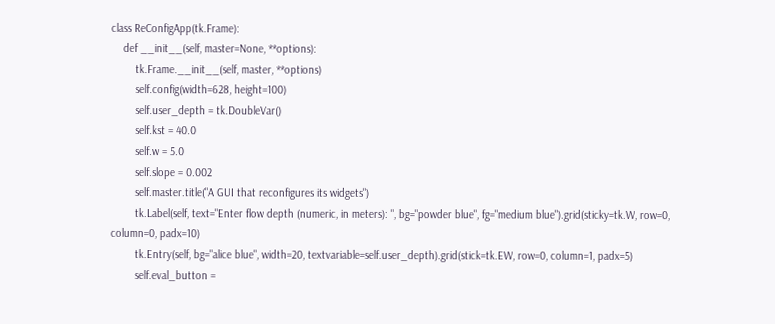class ReConfigApp(tk.Frame):
    def __init__(self, master=None, **options):
        tk.Frame.__init__(self, master, **options)
        self.config(width=628, height=100)
        self.user_depth = tk.DoubleVar()
        self.kst = 40.0
        self.w = 5.0
        self.slope = 0.002
        self.master.title("A GUI that reconfigures its widgets")
        tk.Label(self, text="Enter flow depth (numeric, in meters): ", bg="powder blue", fg="medium blue").grid(sticky=tk.W, row=0, column=0, padx=10)
        tk.Entry(self, bg="alice blue", width=20, textvariable=self.user_depth).grid(stick=tk.EW, row=0, column=1, padx=5)
        self.eval_button =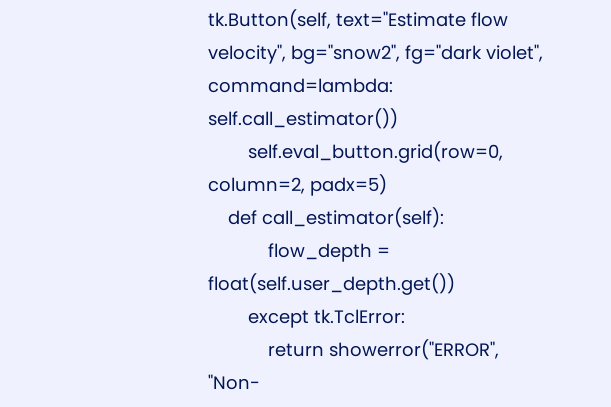tk.Button(self, text="Estimate flow velocity", bg="snow2", fg="dark violet", command=lambda: self.call_estimator())
        self.eval_button.grid(row=0, column=2, padx=5)
    def call_estimator(self):
            flow_depth = float(self.user_depth.get())
        except tk.TclError:
            return showerror("ERROR", "Non-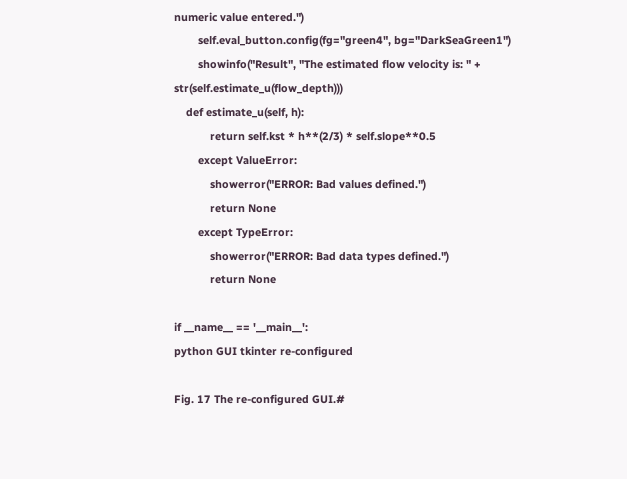numeric value entered.")
        self.eval_button.config(fg="green4", bg="DarkSeaGreen1")
        showinfo("Result", "The estimated flow velocity is: " + str(self.estimate_u(flow_depth)))
    def estimate_u(self, h):
            return self.kst * h**(2/3) * self.slope**0.5
        except ValueError:
            showerror("ERROR: Bad values defined.")
            return None
        except TypeError:
            showerror("ERROR: Bad data types defined.")
            return None

if __name__ == '__main__':
python GUI tkinter re-configured

Fig. 17 The re-configured GUI.#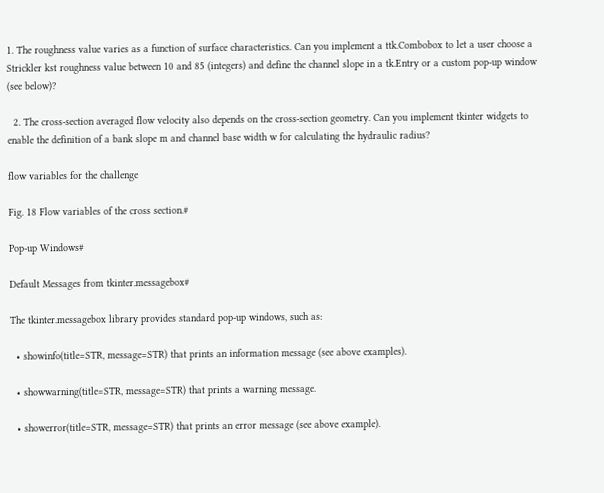1. The roughness value varies as a function of surface characteristics. Can you implement a ttk.Combobox to let a user choose a Strickler kst roughness value between 10 and 85 (integers) and define the channel slope in a tk.Entry or a custom pop-up window (see below)?

  2. The cross-section averaged flow velocity also depends on the cross-section geometry. Can you implement tkinter widgets to enable the definition of a bank slope m and channel base width w for calculating the hydraulic radius?

flow variables for the challenge

Fig. 18 Flow variables of the cross section.#

Pop-up Windows#

Default Messages from tkinter.messagebox#

The tkinter.messagebox library provides standard pop-up windows, such as:

  • showinfo(title=STR, message=STR) that prints an information message (see above examples).

  • showwarning(title=STR, message=STR) that prints a warning message.

  • showerror(title=STR, message=STR) that prints an error message (see above example).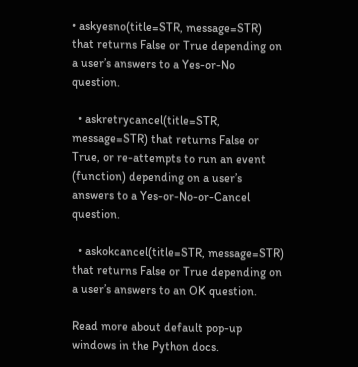• askyesno(title=STR, message=STR) that returns False or True depending on a user’s answers to a Yes-or-No question.

  • askretrycancel(title=STR, message=STR) that returns False or True, or re-attempts to run an event (function) depending on a user’s answers to a Yes-or-No-or-Cancel question.

  • askokcancel(title=STR, message=STR) that returns False or True depending on a user’s answers to an OK question.

Read more about default pop-up windows in the Python docs.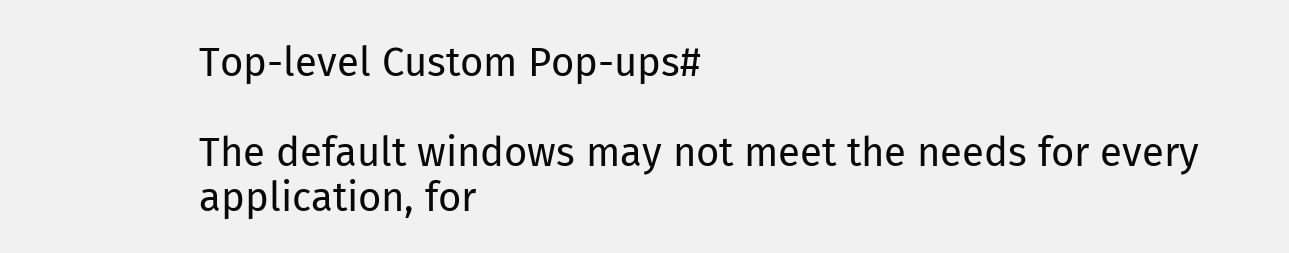Top-level Custom Pop-ups#

The default windows may not meet the needs for every application, for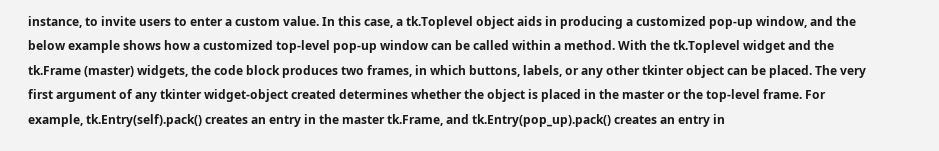instance, to invite users to enter a custom value. In this case, a tk.Toplevel object aids in producing a customized pop-up window, and the below example shows how a customized top-level pop-up window can be called within a method. With the tk.Toplevel widget and the tk.Frame (master) widgets, the code block produces two frames, in which buttons, labels, or any other tkinter object can be placed. The very first argument of any tkinter widget-object created determines whether the object is placed in the master or the top-level frame. For example, tk.Entry(self).pack() creates an entry in the master tk.Frame, and tk.Entry(pop_up).pack() creates an entry in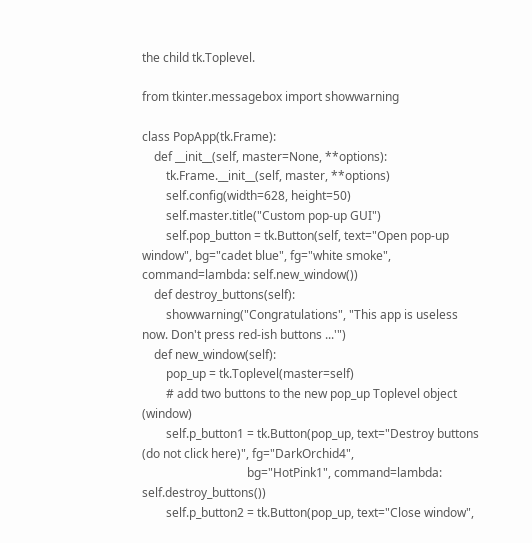the child tk.Toplevel.

from tkinter.messagebox import showwarning

class PopApp(tk.Frame):
    def __init__(self, master=None, **options):
        tk.Frame.__init__(self, master, **options)
        self.config(width=628, height=50)
        self.master.title("Custom pop-up GUI")
        self.pop_button = tk.Button(self, text="Open pop-up window", bg="cadet blue", fg="white smoke", command=lambda: self.new_window())
    def destroy_buttons(self):
        showwarning("Congratulations", "This app is useless now. Don't press red-ish buttons ...'")
    def new_window(self):
        pop_up = tk.Toplevel(master=self)
        # add two buttons to the new pop_up Toplevel object (window)
        self.p_button1 = tk.Button(pop_up, text="Destroy buttons (do not click here)", fg="DarkOrchid4",
                                   bg="HotPink1", command=lambda: self.destroy_buttons())
        self.p_button2 = tk.Button(pop_up, text="Close window",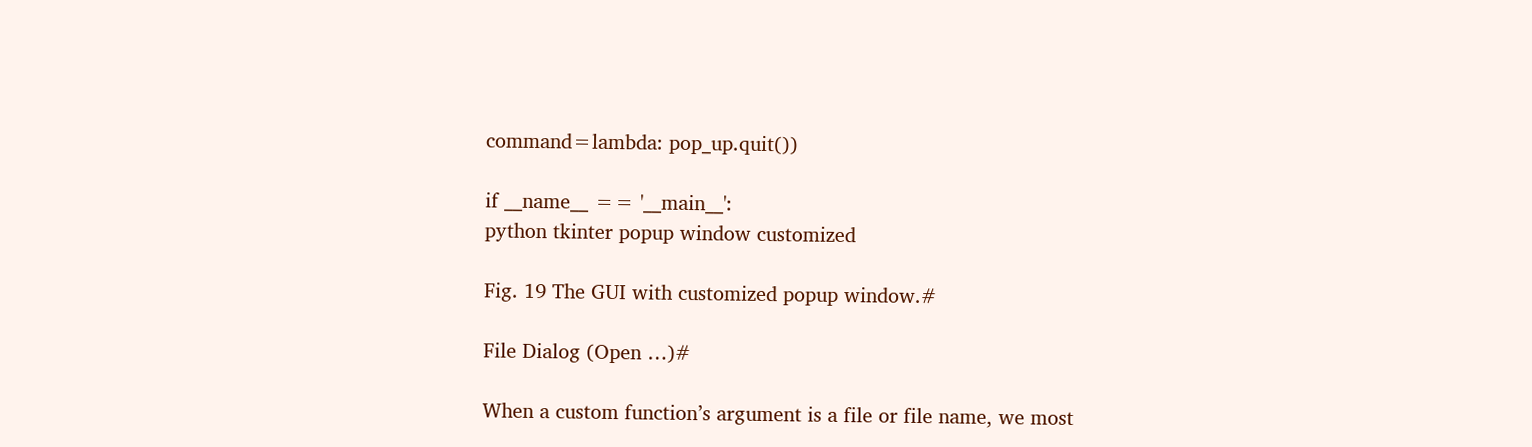command=lambda: pop_up.quit())

if __name__ == '__main__':
python tkinter popup window customized

Fig. 19 The GUI with customized popup window.#

File Dialog (Open …)#

When a custom function’s argument is a file or file name, we most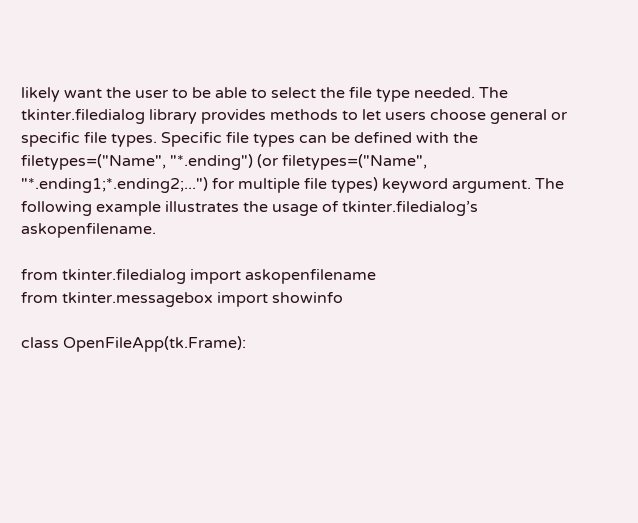likely want the user to be able to select the file type needed. The tkinter.filedialog library provides methods to let users choose general or specific file types. Specific file types can be defined with the filetypes=("Name", "*.ending") (or filetypes=("Name", "*.ending1;*.ending2;...") for multiple file types) keyword argument. The following example illustrates the usage of tkinter.filedialog’s askopenfilename.

from tkinter.filedialog import askopenfilename
from tkinter.messagebox import showinfo

class OpenFileApp(tk.Frame):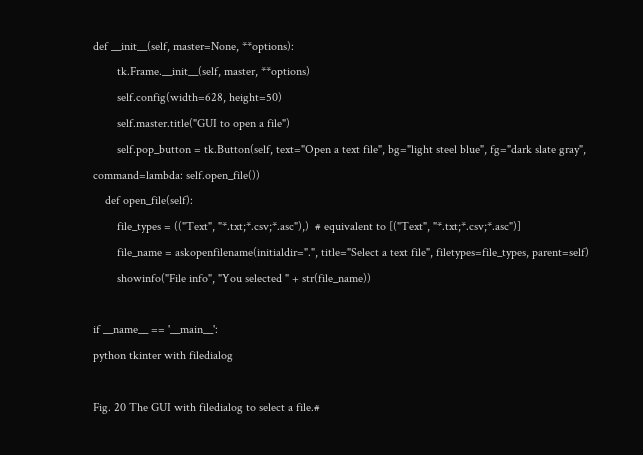def __init__(self, master=None, **options):
        tk.Frame.__init__(self, master, **options)
        self.config(width=628, height=50)
        self.master.title("GUI to open a file")
        self.pop_button = tk.Button(self, text="Open a text file", bg="light steel blue", fg="dark slate gray", command=lambda: self.open_file())
    def open_file(self):
        file_types = (("Text", "*.txt;*.csv;*.asc"),)  # equivalent to [("Text", "*.txt;*.csv;*.asc")]
        file_name = askopenfilename(initialdir=".", title="Select a text file", filetypes=file_types, parent=self)
        showinfo("File info", "You selected " + str(file_name))

if __name__ == '__main__':
python tkinter with filedialog

Fig. 20 The GUI with filedialog to select a file.#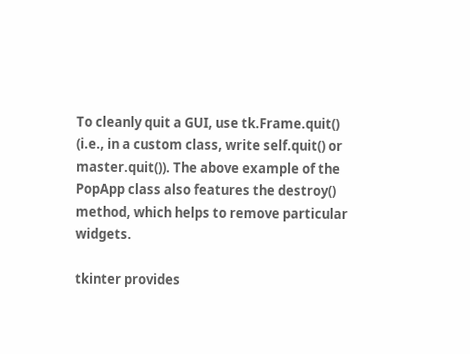To cleanly quit a GUI, use tk.Frame.quit() (i.e., in a custom class, write self.quit() or master.quit()). The above example of the PopApp class also features the destroy() method, which helps to remove particular widgets.

tkinter provides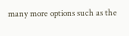many more options such as the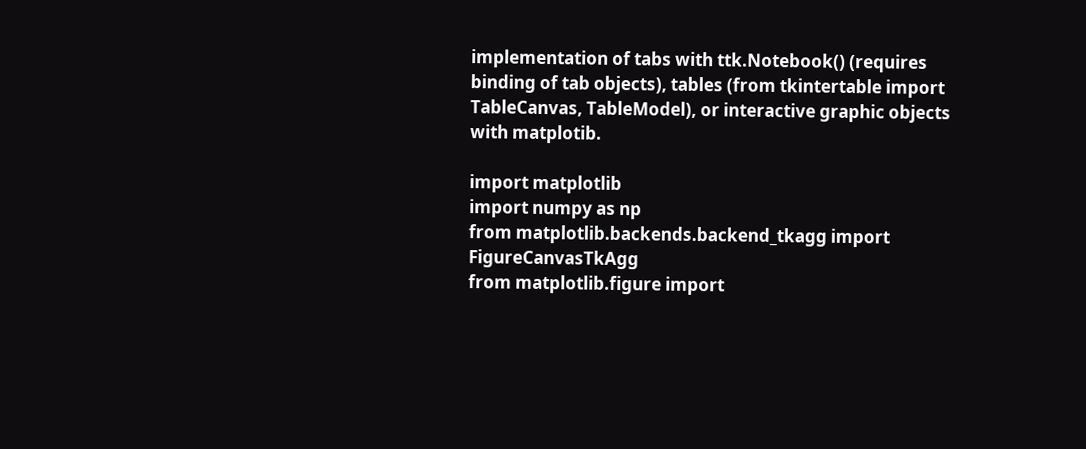implementation of tabs with ttk.Notebook() (requires binding of tab objects), tables (from tkintertable import TableCanvas, TableModel), or interactive graphic objects with matplotib.

import matplotlib
import numpy as np
from matplotlib.backends.backend_tkagg import FigureCanvasTkAgg
from matplotlib.figure import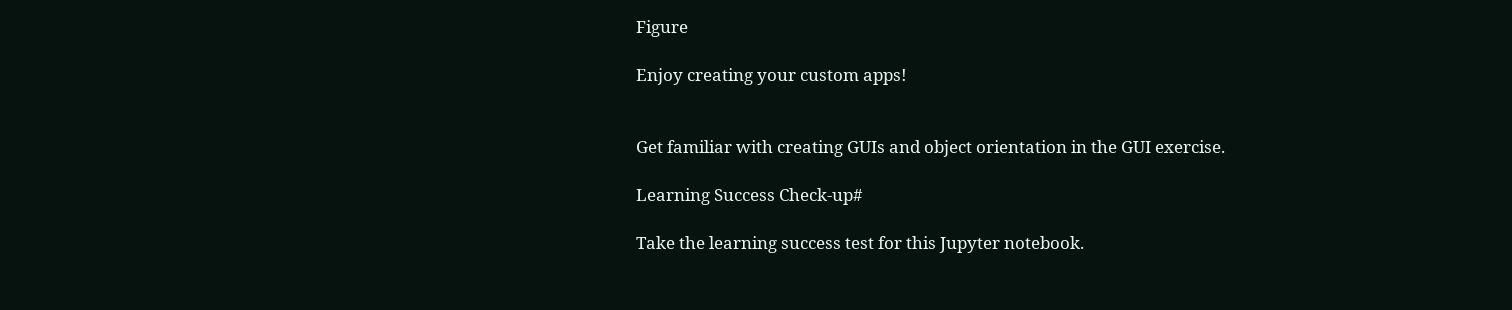Figure

Enjoy creating your custom apps!


Get familiar with creating GUIs and object orientation in the GUI exercise.

Learning Success Check-up#

Take the learning success test for this Jupyter notebook.